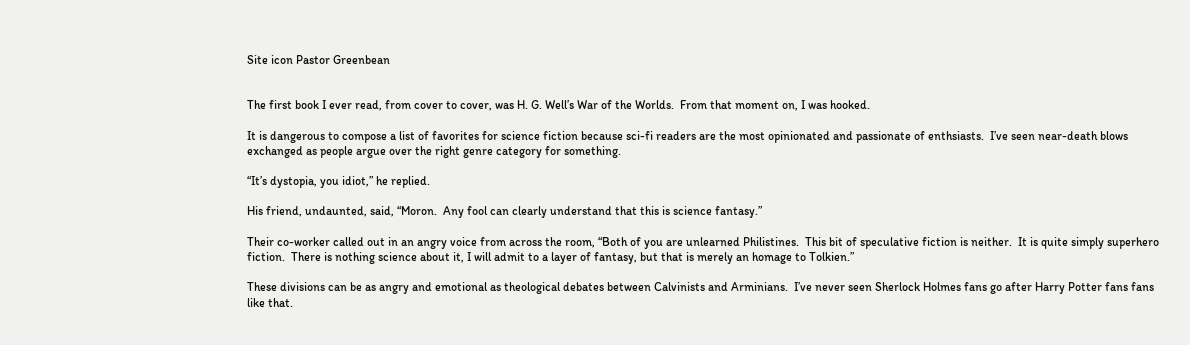Site icon Pastor Greenbean


The first book I ever read, from cover to cover, was H. G. Well’s War of the Worlds.  From that moment on, I was hooked.

It is dangerous to compose a list of favorites for science fiction because sci-fi readers are the most opinionated and passionate of enthsiasts.  I’ve seen near-death blows exchanged as people argue over the right genre category for something.

“It’s dystopia, you idiot,” he replied.

His friend, undaunted, said, “Moron.  Any fool can clearly understand that this is science fantasy.”

Their co-worker called out in an angry voice from across the room, “Both of you are unlearned Philistines.  This bit of speculative fiction is neither.  It is quite simply superhero fiction.  There is nothing science about it, I will admit to a layer of fantasy, but that is merely an homage to Tolkien.”

These divisions can be as angry and emotional as theological debates between Calvinists and Arminians.  I’ve never seen Sherlock Holmes fans go after Harry Potter fans fans like that.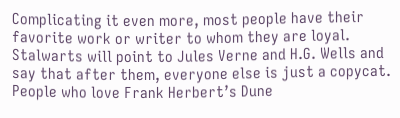Complicating it even more, most people have their favorite work or writer to whom they are loyal.  Stalwarts will point to Jules Verne and H.G. Wells and say that after them, everyone else is just a copycat.  People who love Frank Herbert’s Dune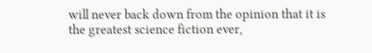will never back down from the opinion that it is the greatest science fiction ever,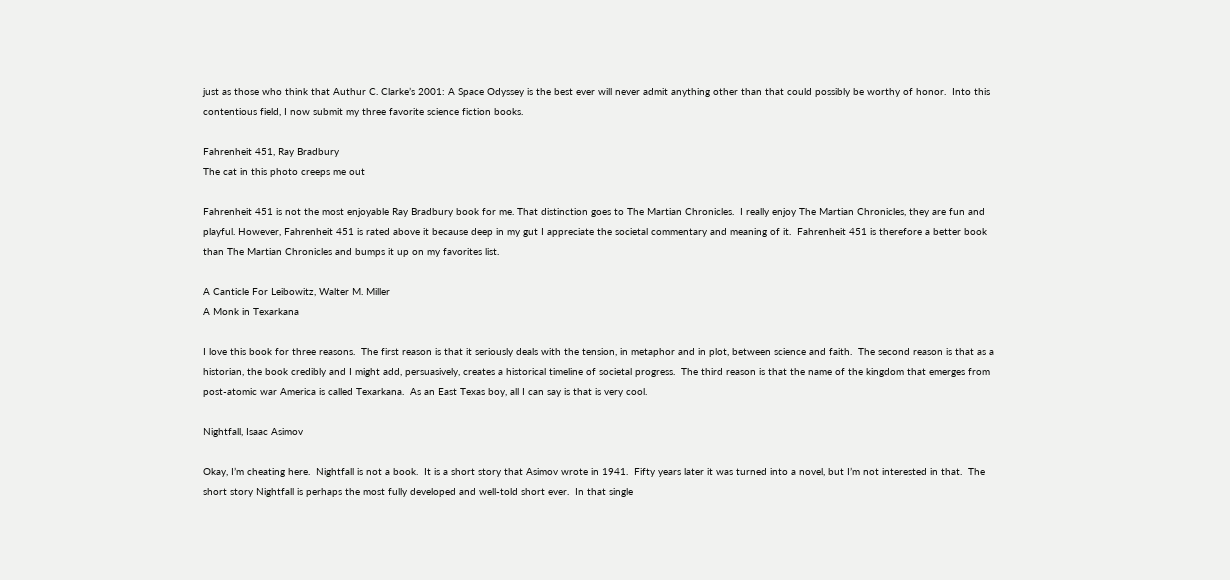just as those who think that Authur C. Clarke’s 2001: A Space Odyssey is the best ever will never admit anything other than that could possibly be worthy of honor.  Into this contentious field, I now submit my three favorite science fiction books.

Fahrenheit 451, Ray Bradbury
The cat in this photo creeps me out

Fahrenheit 451 is not the most enjoyable Ray Bradbury book for me. That distinction goes to The Martian Chronicles.  I really enjoy The Martian Chronicles, they are fun and playful. However, Fahrenheit 451 is rated above it because deep in my gut I appreciate the societal commentary and meaning of it.  Fahrenheit 451 is therefore a better book than The Martian Chronicles and bumps it up on my favorites list.

A Canticle For Leibowitz, Walter M. Miller
A Monk in Texarkana

I love this book for three reasons.  The first reason is that it seriously deals with the tension, in metaphor and in plot, between science and faith.  The second reason is that as a historian, the book credibly and I might add, persuasively, creates a historical timeline of societal progress.  The third reason is that the name of the kingdom that emerges from post-atomic war America is called Texarkana.  As an East Texas boy, all I can say is that is very cool.

Nightfall, Isaac Asimov

Okay, I’m cheating here.  Nightfall is not a book.  It is a short story that Asimov wrote in 1941.  Fifty years later it was turned into a novel, but I’m not interested in that.  The short story Nightfall is perhaps the most fully developed and well-told short ever.  In that single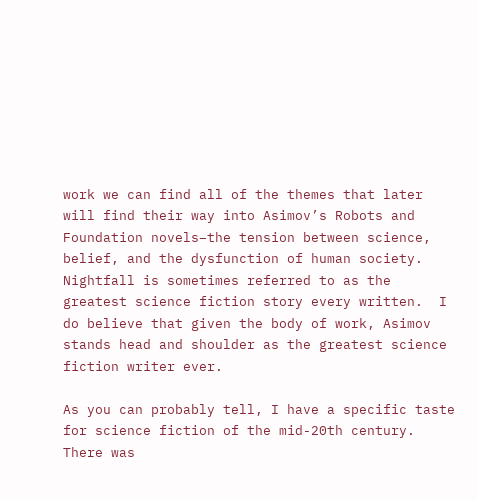work we can find all of the themes that later will find their way into Asimov’s Robots and Foundation novels–the tension between science, belief, and the dysfunction of human society.  Nightfall is sometimes referred to as the greatest science fiction story every written.  I do believe that given the body of work, Asimov stands head and shoulder as the greatest science fiction writer ever.

As you can probably tell, I have a specific taste for science fiction of the mid-20th century.  There was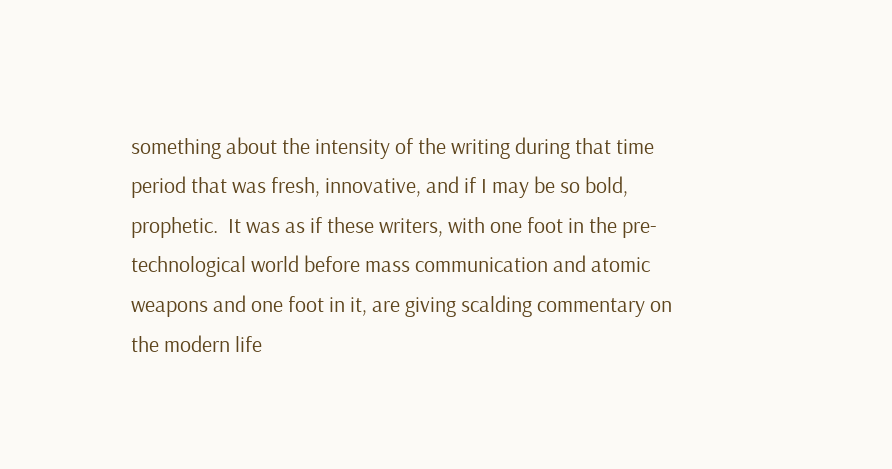something about the intensity of the writing during that time period that was fresh, innovative, and if I may be so bold, prophetic.  It was as if these writers, with one foot in the pre-technological world before mass communication and atomic weapons and one foot in it, are giving scalding commentary on the modern life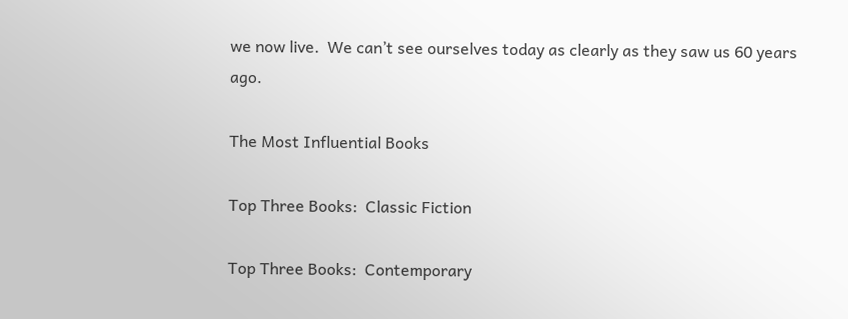we now live.  We can’t see ourselves today as clearly as they saw us 60 years ago.

The Most Influential Books

Top Three Books:  Classic Fiction

Top Three Books:  Contemporary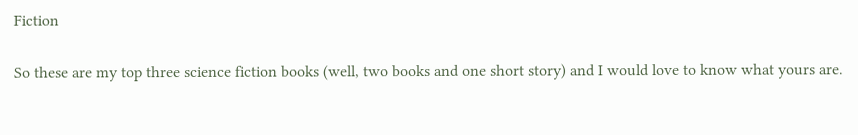Fiction

So these are my top three science fiction books (well, two books and one short story) and I would love to know what yours are.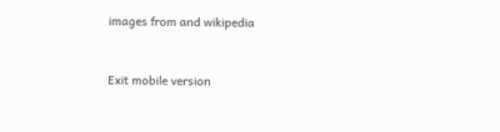images from and wikipedia


Exit mobile version